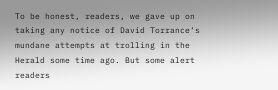To be honest, readers, we gave up on taking any notice of David Torrance‘s mundane attempts at trolling in the Herald some time ago. But some alert readers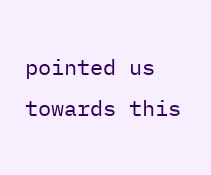pointed us towards this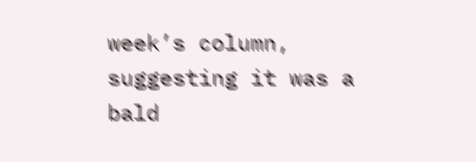week’s column, suggesting it was a bald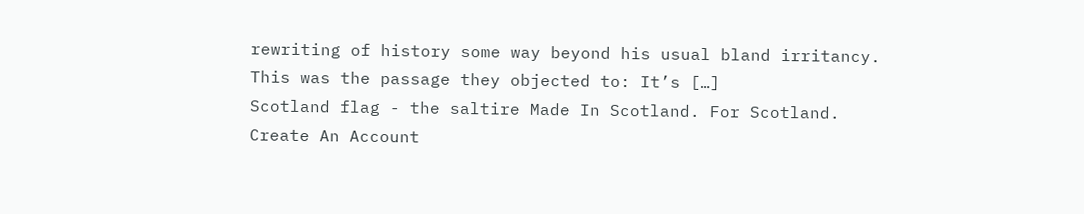rewriting of history some way beyond his usual bland irritancy. This was the passage they objected to: It’s […]
Scotland flag - the saltire Made In Scotland. For Scotland.
Create An Account